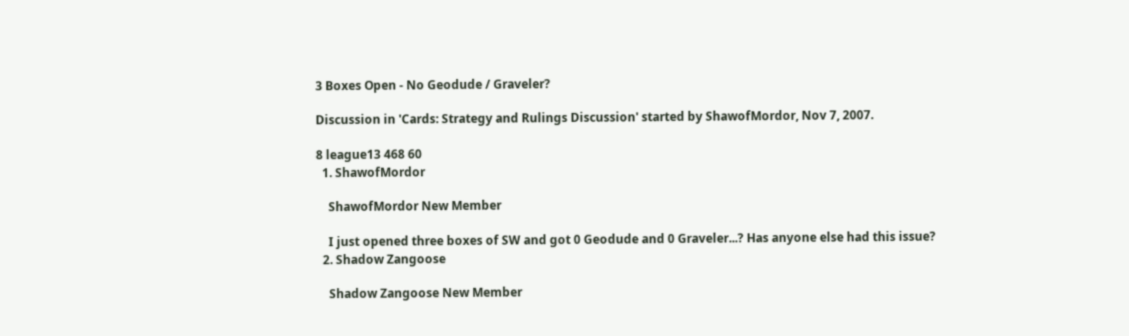3 Boxes Open - No Geodude / Graveler?

Discussion in 'Cards: Strategy and Rulings Discussion' started by ShawofMordor, Nov 7, 2007.

8 league13 468 60
  1. ShawofMordor

    ShawofMordor New Member

    I just opened three boxes of SW and got 0 Geodude and 0 Graveler...? Has anyone else had this issue?
  2. Shadow Zangoose

    Shadow Zangoose New Member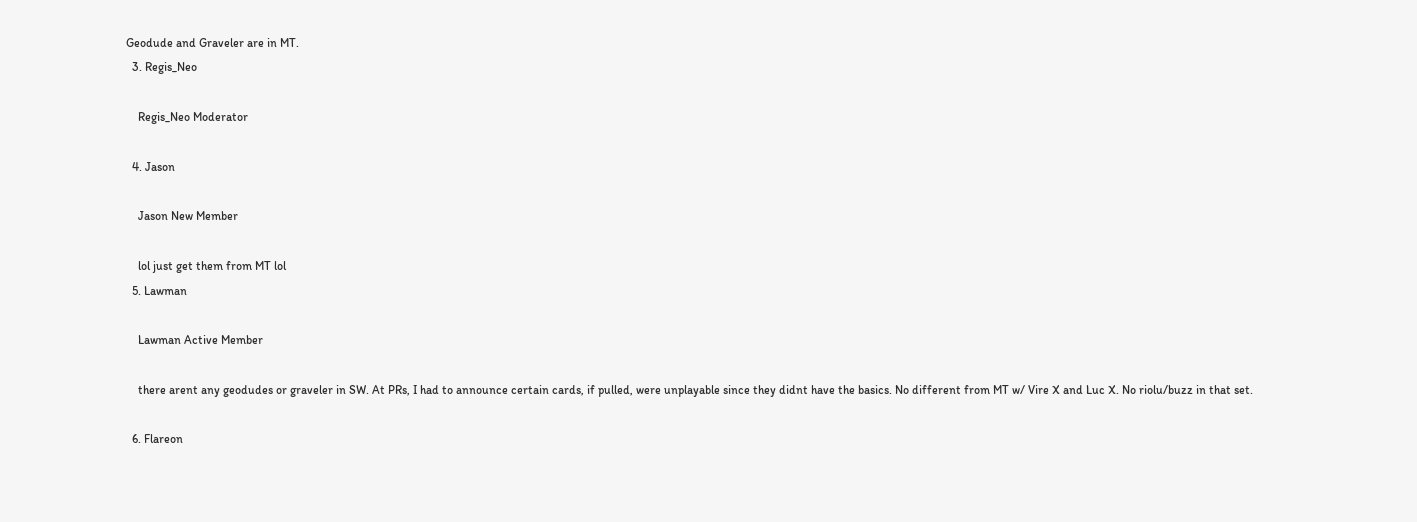Geodude and Graveler are in MT.
  3. Regis_Neo

    Regis_Neo Moderator

  4. Jason

    Jason New Member

    lol just get them from MT lol
  5. Lawman

    Lawman Active Member

    there arent any geodudes or graveler in SW. At PRs, I had to announce certain cards, if pulled, were unplayable since they didnt have the basics. No different from MT w/ Vire X and Luc X. No riolu/buzz in that set.

  6. Flareon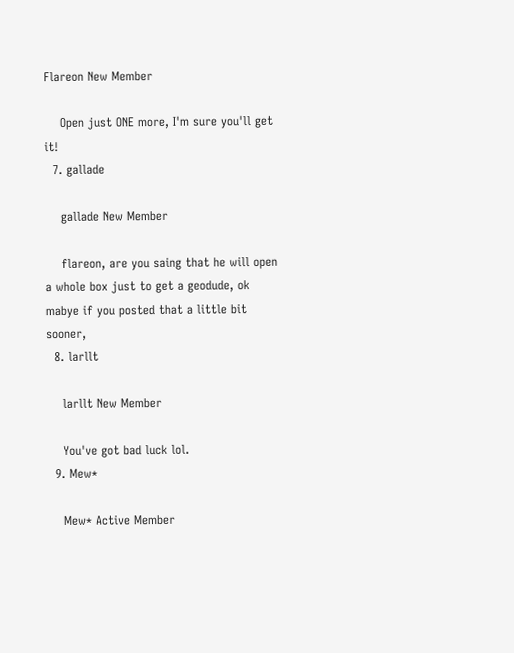Flareon New Member

    Open just ONE more, I'm sure you'll get it!
  7. gallade

    gallade New Member

    flareon, are you saing that he will open a whole box just to get a geodude, ok mabye if you posted that a little bit sooner,
  8. larllt

    larllt New Member

    You've got bad luck lol.
  9. Mew*

    Mew* Active Member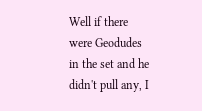Well if there were Geodudes in the set and he didn't pull any, I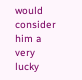would consider him a very lucky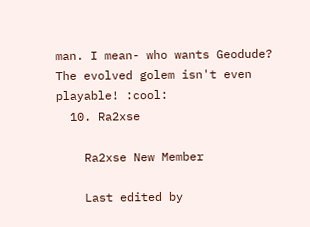man. I mean- who wants Geodude? The evolved golem isn't even playable! :cool:
  10. Ra2xse

    Ra2xse New Member

    Last edited by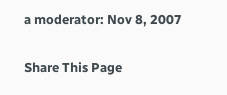a moderator: Nov 8, 2007

Share This Page